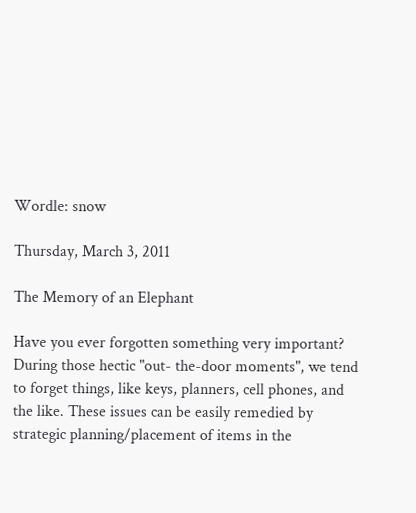Wordle: snow

Thursday, March 3, 2011

The Memory of an Elephant

Have you ever forgotten something very important? During those hectic "out- the-door moments", we tend to forget things, like keys, planners, cell phones, and the like. These issues can be easily remedied by strategic planning/placement of items in the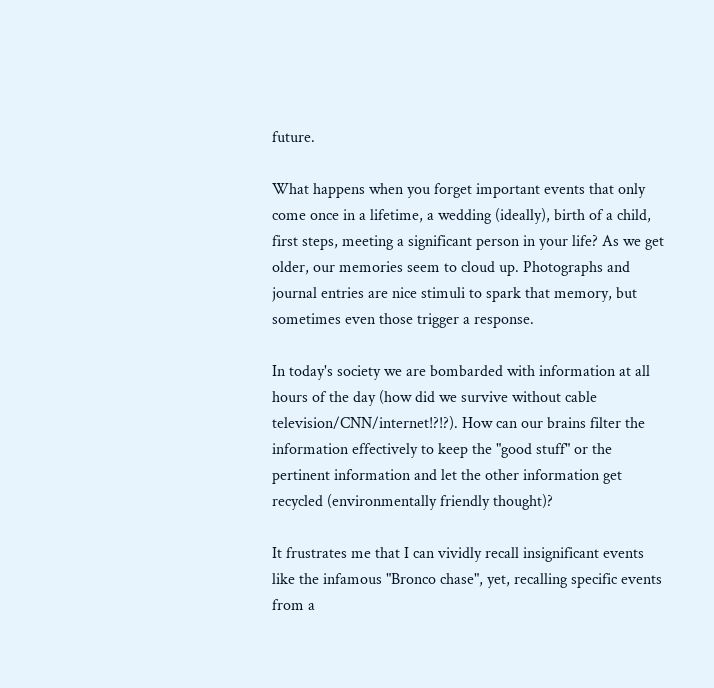future.

What happens when you forget important events that only come once in a lifetime, a wedding (ideally), birth of a child, first steps, meeting a significant person in your life? As we get older, our memories seem to cloud up. Photographs and journal entries are nice stimuli to spark that memory, but sometimes even those trigger a response.

In today's society we are bombarded with information at all hours of the day (how did we survive without cable television/CNN/internet!?!?). How can our brains filter the information effectively to keep the "good stuff" or the pertinent information and let the other information get recycled (environmentally friendly thought)?

It frustrates me that I can vividly recall insignificant events like the infamous "Bronco chase", yet, recalling specific events from a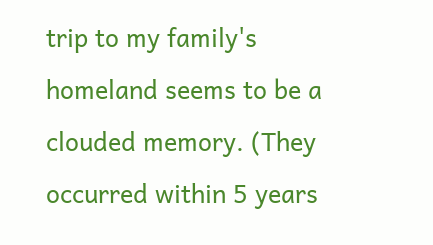trip to my family's homeland seems to be a clouded memory. (They occurred within 5 years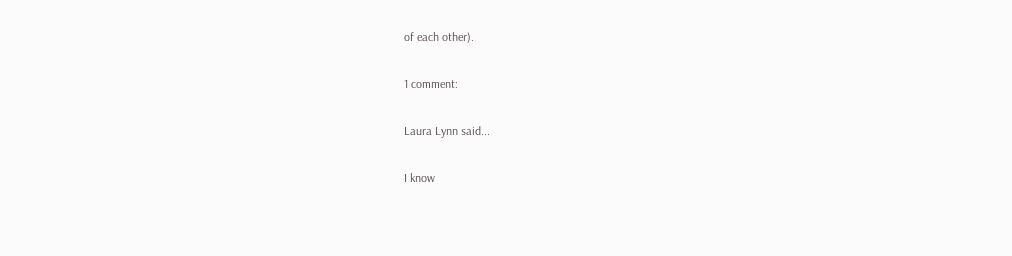of each other).

1 comment:

Laura Lynn said...

I know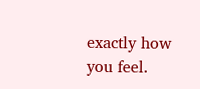exactly how you feel.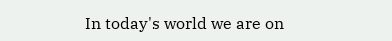In today's world we are on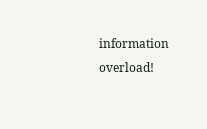information overload!